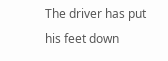The driver has put his feet down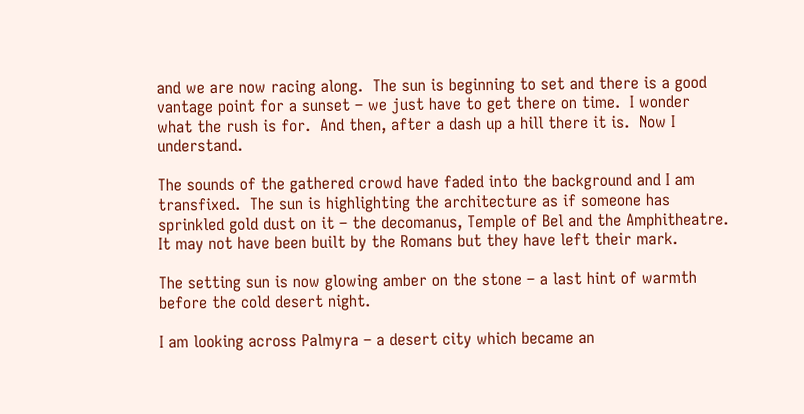and we are now racing along.  The sun is beginning to set and there is a good vantage point for a sunset – we just have to get there on time.  I wonder what the rush is for.  And then, after a dash up a hill there it is.  Now I understand.

The sounds of the gathered crowd have faded into the background and I am transfixed.  The sun is highlighting the architecture as if someone has sprinkled gold dust on it – the decomanus, Temple of Bel and the Amphitheatre.  It may not have been built by the Romans but they have left their mark.

The setting sun is now glowing amber on the stone – a last hint of warmth before the cold desert night.

I am looking across Palmyra – a desert city which became an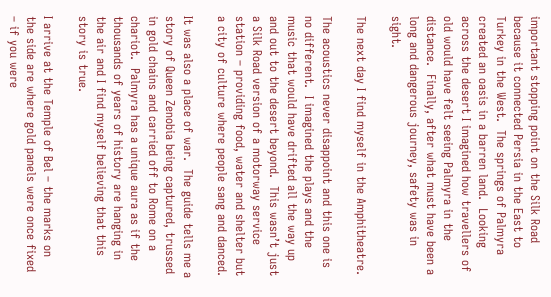important stopping point on the Silk Road because it connected Persia in the East to Turkey in the West.  The springs of Palmyra created an oasis in a barren land.  Looking across the desert I imagined how travellers of old would have felt seeing Palmyra in the distance.  Finally, after what must have been a long and dangerous journey, safety was in sight.

The next day I find myself in the Amphitheatre.

The acoustics never disappoint and this one is no different.  I imagined the plays and the music that would have drifted all the way up and out to the desert beyond.  This wasn’t just a Silk Road version of a motorway service station – providing food, water and shelter but a city of culture where people sang and danced.

It was also a place of war.  The guide tells me a story of Queen Zenobia being captured, trussed in gold chains and carried off to Rome on a chariot.  Palmyra has a unique aura as if the thousands of years of history are hanging in the air and I find myself believing that this story is true.

I arrive at the Temple of Bel – the marks on the side are where gold panels were once fixed – if you were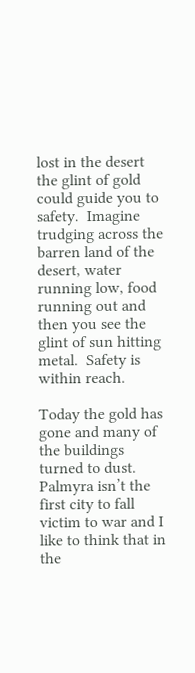lost in the desert the glint of gold could guide you to safety.  Imagine trudging across the barren land of the desert, water running low, food running out and then you see the glint of sun hitting metal.  Safety is within reach.

Today the gold has gone and many of the buildings turned to dust.  Palmyra isn’t the first city to fall victim to war and I like to think that in the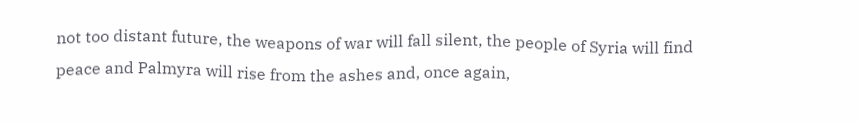not too distant future, the weapons of war will fall silent, the people of Syria will find peace and Palmyra will rise from the ashes and, once again,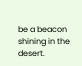be a beacon shining in the desert.